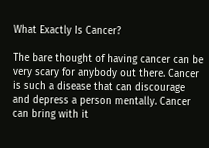What Exactly Is Cancer?

The bare thought of having cancer can be very scary for anybody out there. Cancer is such a disease that can discourage and depress a person mentally. Cancer can bring with it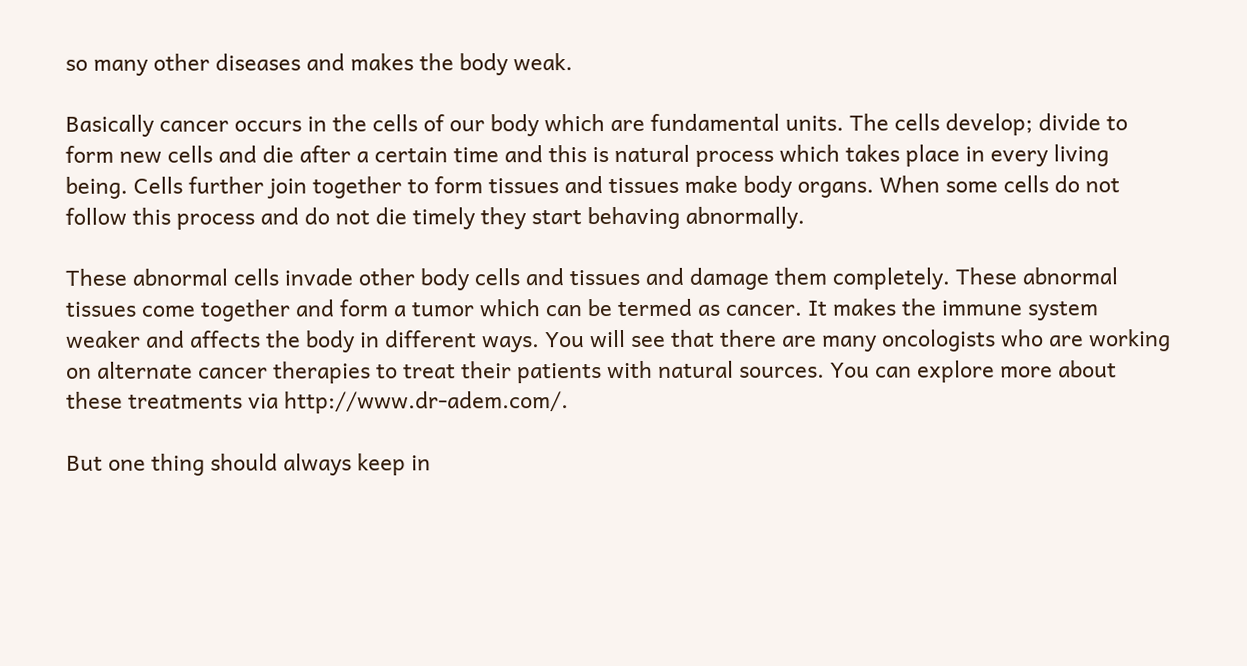so many other diseases and makes the body weak.

Basically cancer occurs in the cells of our body which are fundamental units. The cells develop; divide to form new cells and die after a certain time and this is natural process which takes place in every living being. Cells further join together to form tissues and tissues make body organs. When some cells do not follow this process and do not die timely they start behaving abnormally.

These abnormal cells invade other body cells and tissues and damage them completely. These abnormal tissues come together and form a tumor which can be termed as cancer. It makes the immune system weaker and affects the body in different ways. You will see that there are many oncologists who are working on alternate cancer therapies to treat their patients with natural sources. You can explore more about these treatments via http://www.dr-adem.com/.

But one thing should always keep in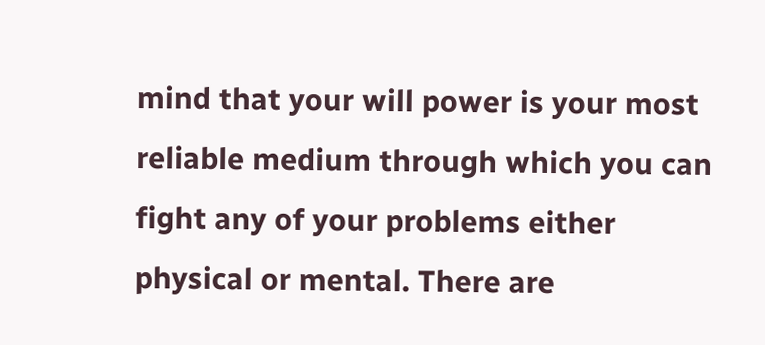mind that your will power is your most reliable medium through which you can fight any of your problems either physical or mental. There are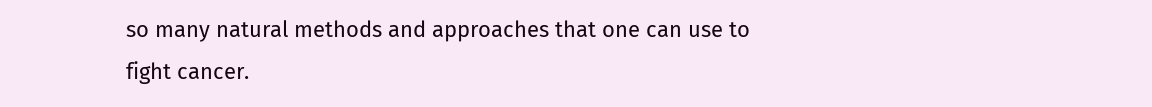so many natural methods and approaches that one can use to fight cancer.